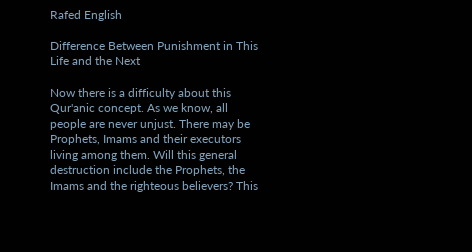Rafed English

Difference Between Punishment in This Life and the Next

Now there is a difficulty about this Qur'anic concept. As we know, all people are never unjust. There may be Prophets, Imams and their executors living among them. Will this general destruction include the Prophets, the Imams and the righteous believers? This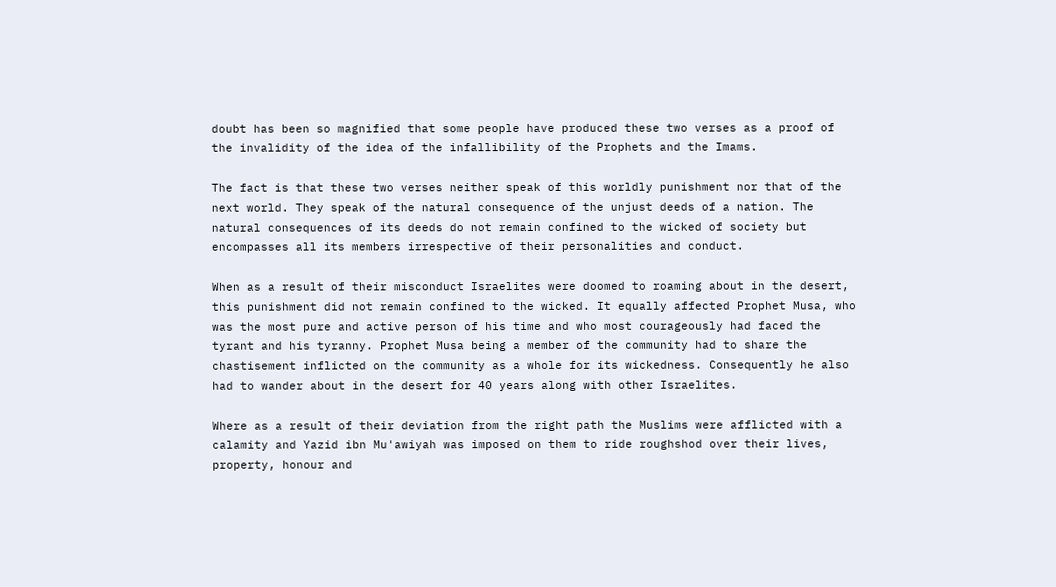doubt has been so magnified that some people have produced these two verses as a proof of the invalidity of the idea of the infallibility of the Prophets and the Imams.

The fact is that these two verses neither speak of this worldly punishment nor that of the next world. They speak of the natural consequence of the unjust deeds of a nation. The natural consequences of its deeds do not remain confined to the wicked of society but encompasses all its members irrespective of their personalities and conduct.

When as a result of their misconduct Israelites were doomed to roaming about in the desert, this punishment did not remain confined to the wicked. It equally affected Prophet Musa, who was the most pure and active person of his time and who most courageously had faced the tyrant and his tyranny. Prophet Musa being a member of the community had to share the chastisement inflicted on the community as a whole for its wickedness. Consequently he also had to wander about in the desert for 40 years along with other Israelites.

Where as a result of their deviation from the right path the Muslims were afflicted with a calamity and Yazid ibn Mu'awiyah was imposed on them to ride roughshod over their lives, property, honour and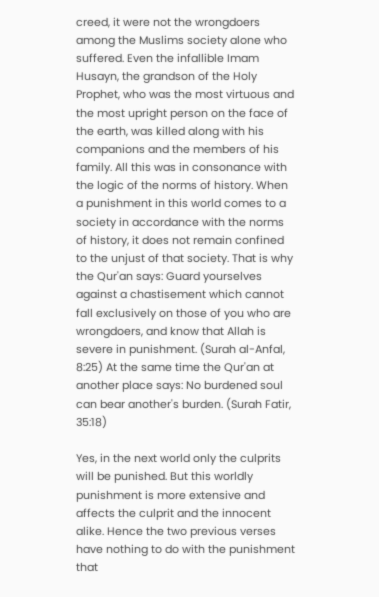creed, it were not the wrongdoers among the Muslims society alone who suffered. Even the infallible Imam Husayn, the grandson of the Holy Prophet, who was the most virtuous and the most upright person on the face of the earth, was killed along with his companions and the members of his family. All this was in consonance with the logic of the norms of history. When a punishment in this world comes to a society in accordance with the norms of history, it does not remain confined to the unjust of that society. That is why the Qur'an says: Guard yourselves against a chastisement which cannot fall exclusively on those of you who are wrongdoers, and know that Allah is severe in punishment. (Surah al-Anfal, 8:25) At the same time the Qur'an at another place says: No burdened soul can bear another's burden. (Surah Fatir, 35:18)

Yes, in the next world only the culprits will be punished. But this worldly punishment is more extensive and affects the culprit and the innocent alike. Hence the two previous verses have nothing to do with the punishment that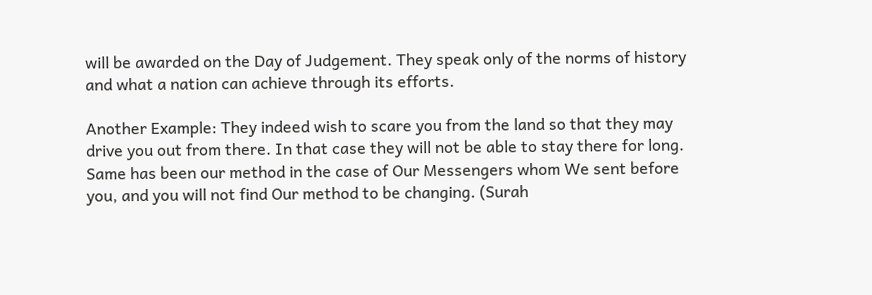will be awarded on the Day of Judgement. They speak only of the norms of history and what a nation can achieve through its efforts.

Another Example: They indeed wish to scare you from the land so that they may drive you out from there. In that case they will not be able to stay there for long. Same has been our method in the case of Our Messengers whom We sent before you, and you will not find Our method to be changing. (Surah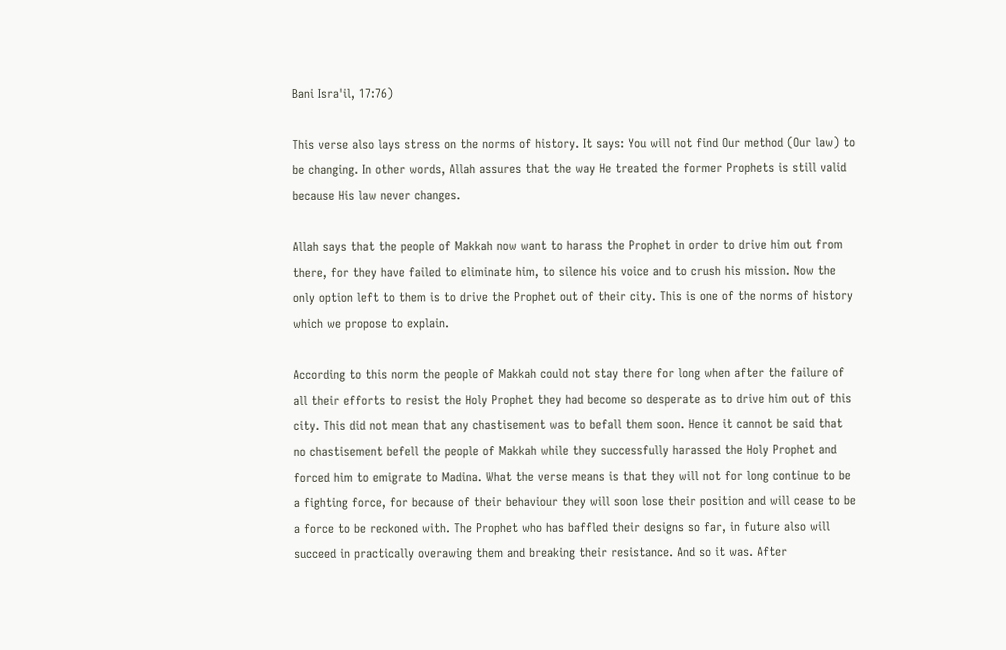Bani Isra'il, 17:76)

This verse also lays stress on the norms of history. It says: You will not find Our method (Our law) to be changing. In other words, Allah assures that the way He treated the former Prophets is still valid because His law never changes.

Allah says that the people of Makkah now want to harass the Prophet in order to drive him out from there, for they have failed to eliminate him, to silence his voice and to crush his mission. Now the only option left to them is to drive the Prophet out of their city. This is one of the norms of history which we propose to explain.

According to this norm the people of Makkah could not stay there for long when after the failure of all their efforts to resist the Holy Prophet they had become so desperate as to drive him out of this city. This did not mean that any chastisement was to befall them soon. Hence it cannot be said that no chastisement befell the people of Makkah while they successfully harassed the Holy Prophet and forced him to emigrate to Madina. What the verse means is that they will not for long continue to be a fighting force, for because of their behaviour they will soon lose their position and will cease to be a force to be reckoned with. The Prophet who has baffled their designs so far, in future also will succeed in practically overawing them and breaking their resistance. And so it was. After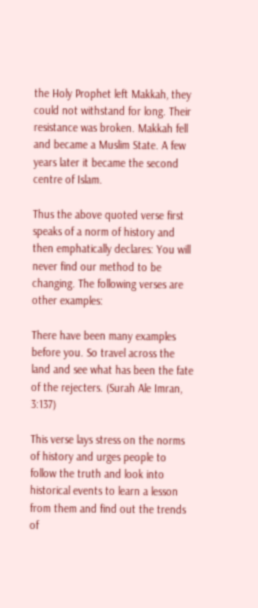the Holy Prophet left Makkah, they could not withstand for long. Their resistance was broken. Makkah fell and became a Muslim State. A few years later it became the second centre of Islam.

Thus the above quoted verse first speaks of a norm of history and then emphatically declares: You will never find our method to be changing. The following verses are other examples:

There have been many examples before you. So travel across the land and see what has been the fate of the rejecters. (Surah Ale Imran, 3:137)

This verse lays stress on the norms of history and urges people to follow the truth and look into historical events to learn a lesson from them and find out the trends of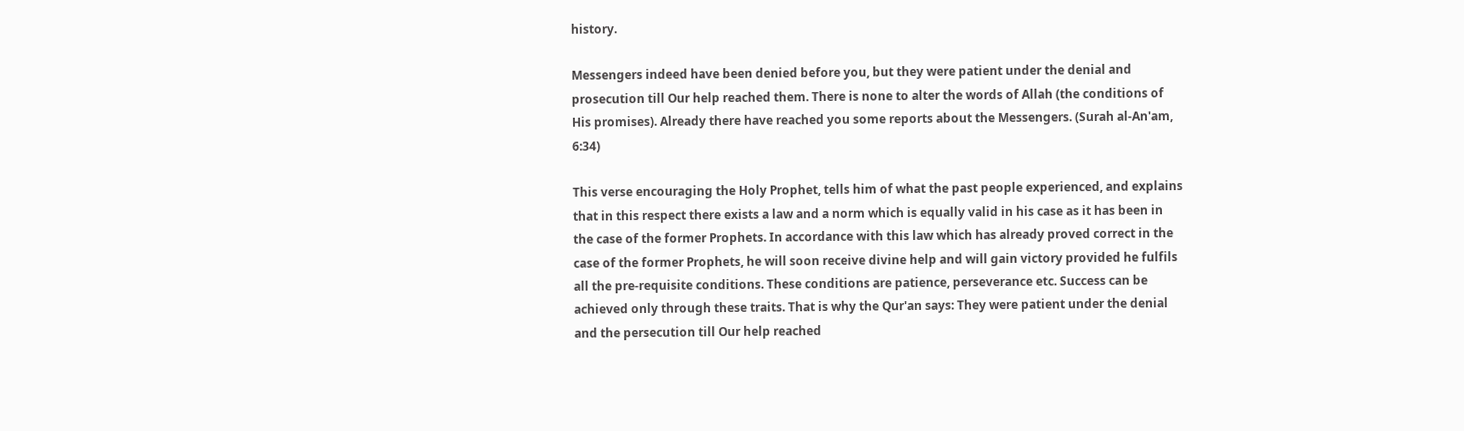history.

Messengers indeed have been denied before you, but they were patient under the denial and prosecution till Our help reached them. There is none to alter the words of Allah (the conditions of His promises). Already there have reached you some reports about the Messengers. (Surah al-An'am, 6:34)

This verse encouraging the Holy Prophet, tells him of what the past people experienced, and explains that in this respect there exists a law and a norm which is equally valid in his case as it has been in the case of the former Prophets. In accordance with this law which has already proved correct in the case of the former Prophets, he will soon receive divine help and will gain victory provided he fulfils all the pre-requisite conditions. These conditions are patience, perseverance etc. Success can be achieved only through these traits. That is why the Qur'an says: They were patient under the denial and the persecution till Our help reached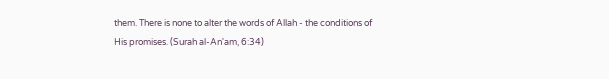them. There is none to alter the words of Allah - the conditions of His promises. (Surah al-An'am, 6:34)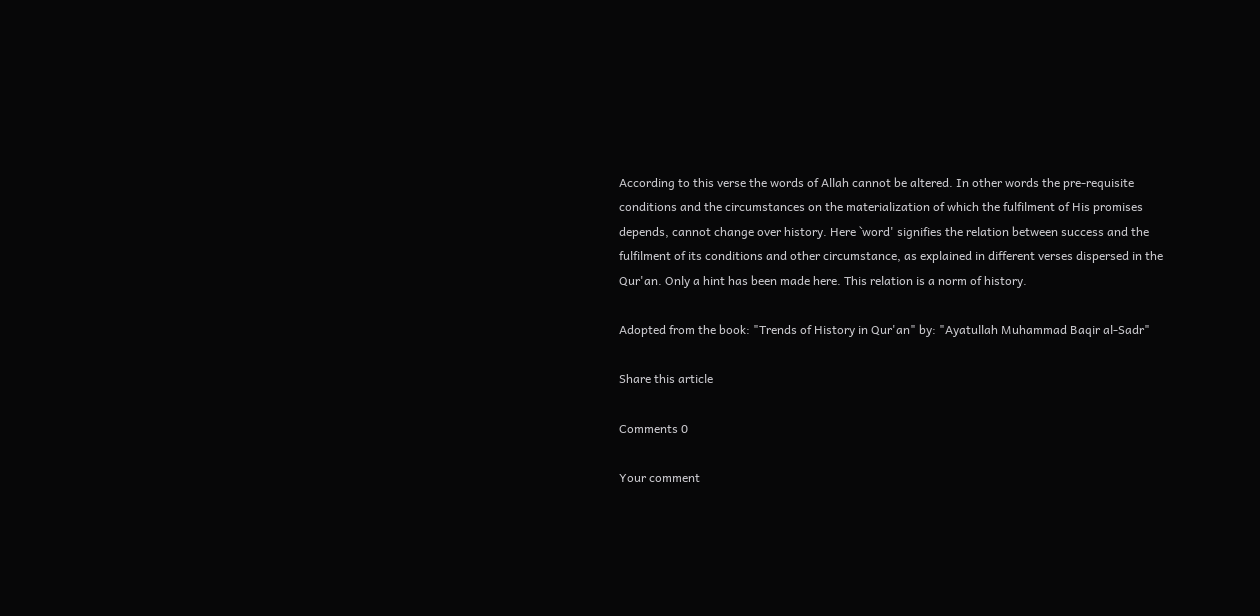According to this verse the words of Allah cannot be altered. In other words the pre-requisite conditions and the circumstances on the materialization of which the fulfilment of His promises depends, cannot change over history. Here `word' signifies the relation between success and the fulfilment of its conditions and other circumstance, as explained in different verses dispersed in the Qur'an. Only a hint has been made here. This relation is a norm of history.

Adopted from the book: "Trends of History in Qur'an" by: "Ayatullah Muhammad Baqir al-Sadr"

Share this article

Comments 0

Your comment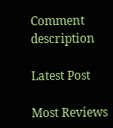Comment description

Latest Post

Most Reviews